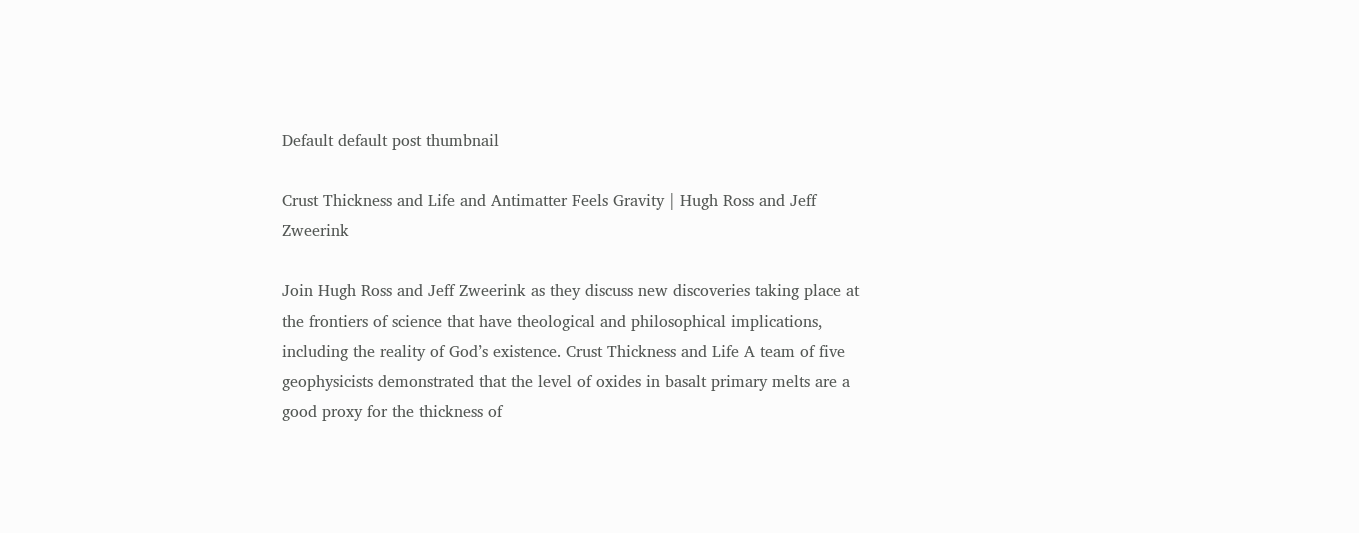Default default post thumbnail

Crust Thickness and Life and Antimatter Feels Gravity | Hugh Ross and Jeff Zweerink

Join Hugh Ross and Jeff Zweerink as they discuss new discoveries taking place at the frontiers of science that have theological and philosophical implications, including the reality of God’s existence. Crust Thickness and Life A team of five geophysicists demonstrated that the level of oxides in basalt primary melts are a good proxy for the thickness of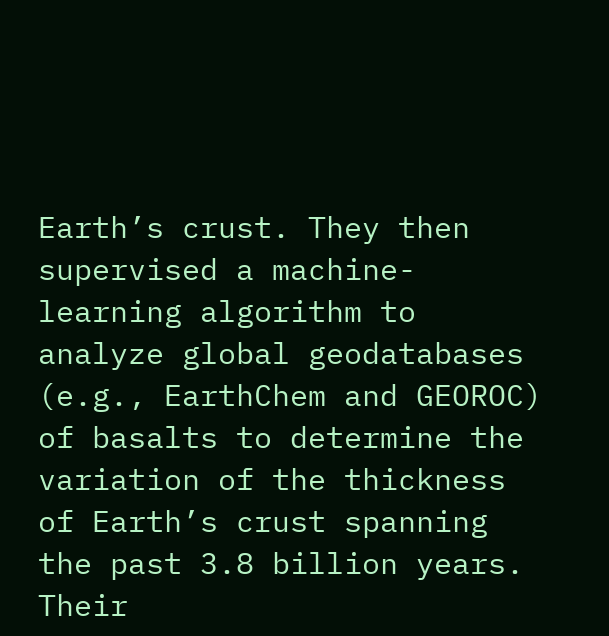Earth’s crust. They then supervised a machine-learning algorithm to analyze global geodatabases (e.g., EarthChem and GEOROC) of basalts to determine the variation of the thickness of Earth’s crust spanning the past 3.8 billion years. Their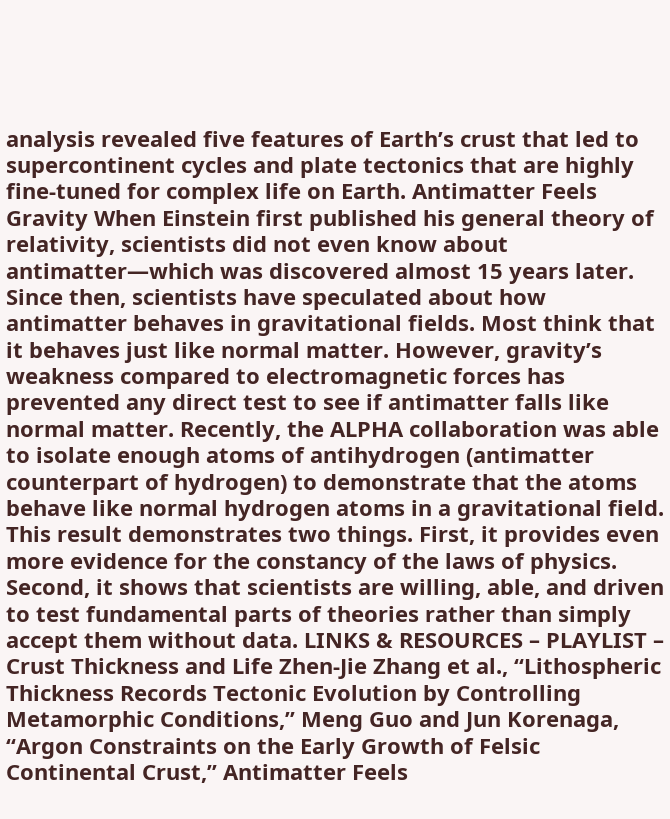analysis revealed five features of Earth’s crust that led to supercontinent cycles and plate tectonics that are highly fine-tuned for complex life on Earth. Antimatter Feels Gravity When Einstein first published his general theory of relativity, scientists did not even know about antimatter—which was discovered almost 15 years later. Since then, scientists have speculated about how antimatter behaves in gravitational fields. Most think that it behaves just like normal matter. However, gravity’s weakness compared to electromagnetic forces has prevented any direct test to see if antimatter falls like normal matter. Recently, the ALPHA collaboration was able to isolate enough atoms of antihydrogen (antimatter counterpart of hydrogen) to demonstrate that the atoms behave like normal hydrogen atoms in a gravitational field. This result demonstrates two things. First, it provides even more evidence for the constancy of the laws of physics. Second, it shows that scientists are willing, able, and driven to test fundamental parts of theories rather than simply accept them without data. LINKS & RESOURCES – PLAYLIST – Crust Thickness and Life Zhen-Jie Zhang et al., “Lithospheric Thickness Records Tectonic Evolution by Controlling Metamorphic Conditions,” Meng Guo and Jun Korenaga, “Argon Constraints on the Early Growth of Felsic Continental Crust,” Antimatter Feels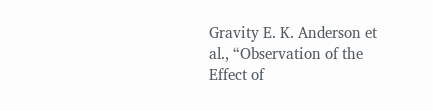Gravity E. K. Anderson et al., “Observation of the Effect of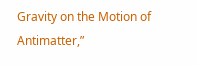Gravity on the Motion of Antimatter,”